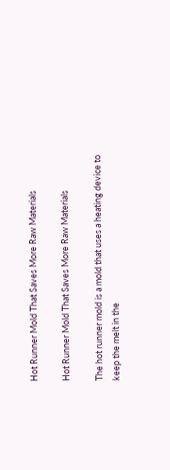Hot Runner Mold That Saves More Raw Materials

Hot Runner Mold That Saves More Raw Materials

The hot runner mold is a mold that uses a heating device to keep the melt in the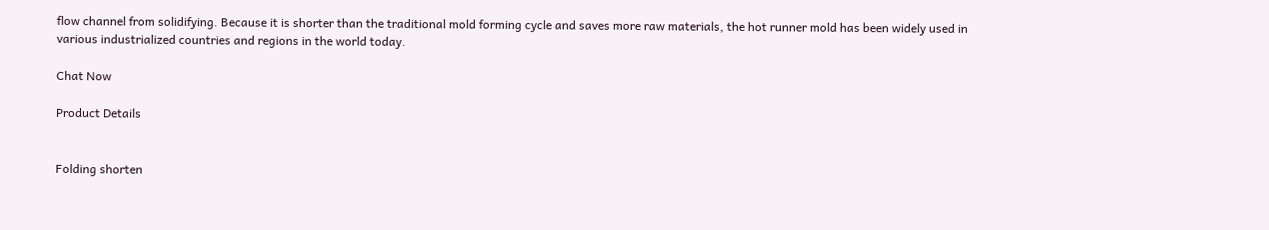flow channel from solidifying. Because it is shorter than the traditional mold forming cycle and saves more raw materials, the hot runner mold has been widely used in various industrialized countries and regions in the world today.

Chat Now

Product Details


Folding shorten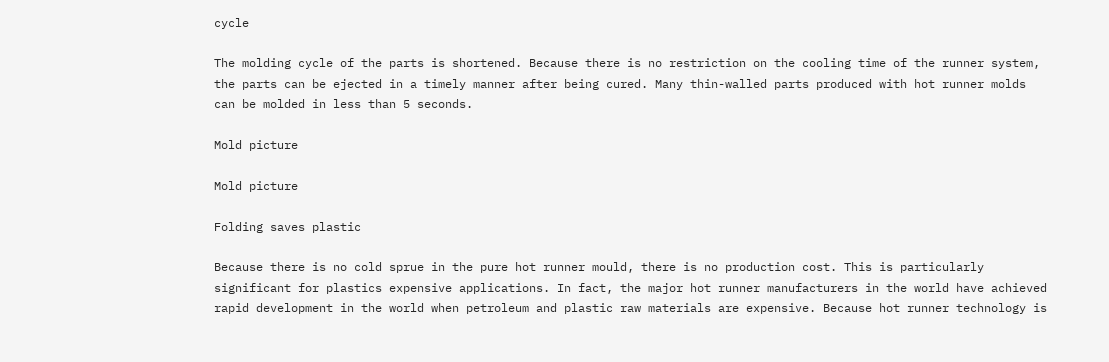cycle

The molding cycle of the parts is shortened. Because there is no restriction on the cooling time of the runner system, the parts can be ejected in a timely manner after being cured. Many thin-walled parts produced with hot runner molds can be molded in less than 5 seconds.

Mold picture

Mold picture

Folding saves plastic

Because there is no cold sprue in the pure hot runner mould, there is no production cost. This is particularly significant for plastics expensive applications. In fact, the major hot runner manufacturers in the world have achieved rapid development in the world when petroleum and plastic raw materials are expensive. Because hot runner technology is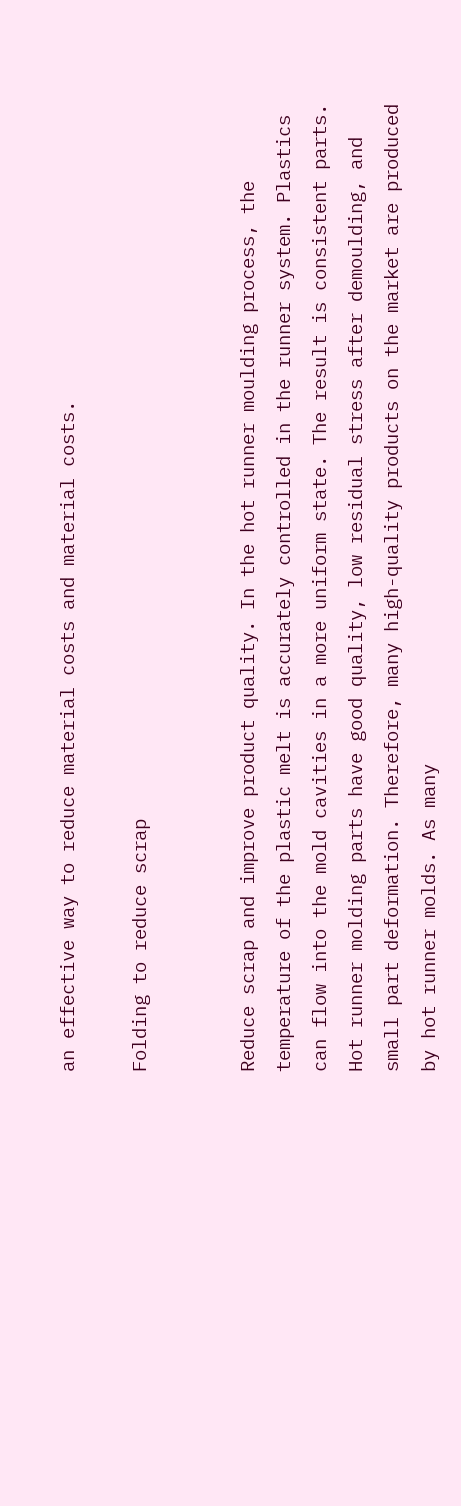an effective way to reduce material costs and material costs.

Folding to reduce scrap


Reduce scrap and improve product quality. In the hot runner moulding process, the temperature of the plastic melt is accurately controlled in the runner system. Plastics can flow into the mold cavities in a more uniform state. The result is consistent parts. Hot runner molding parts have good quality, low residual stress after demoulding, and small part deformation. Therefore, many high-quality products on the market are produced by hot runner molds. As many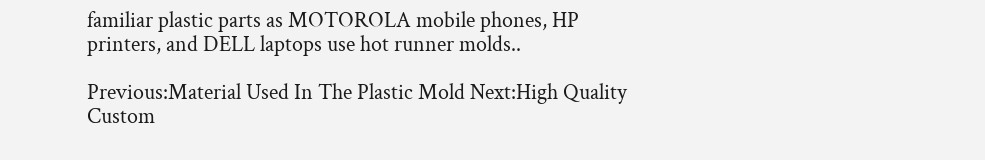familiar plastic parts as MOTOROLA mobile phones, HP printers, and DELL laptops use hot runner molds..

Previous:Material Used In The Plastic Mold Next:High Quality Custom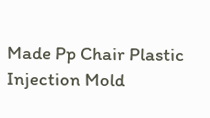Made Pp Chair Plastic Injection Mold